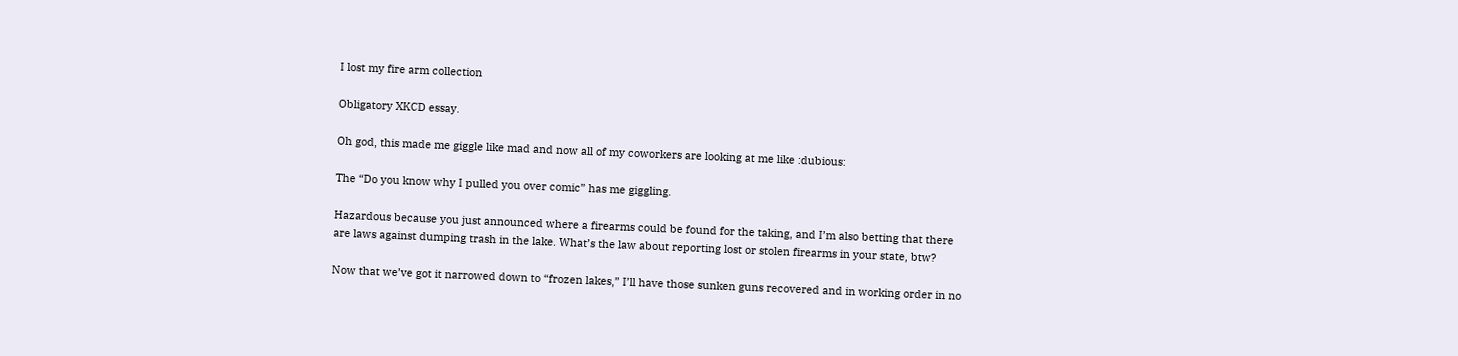I lost my fire arm collection

Obligatory XKCD essay.

Oh god, this made me giggle like mad and now all of my coworkers are looking at me like :dubious:

The “Do you know why I pulled you over comic” has me giggling.

Hazardous because you just announced where a firearms could be found for the taking, and I’m also betting that there are laws against dumping trash in the lake. What’s the law about reporting lost or stolen firearms in your state, btw?

Now that we’ve got it narrowed down to “frozen lakes,” I’ll have those sunken guns recovered and in working order in no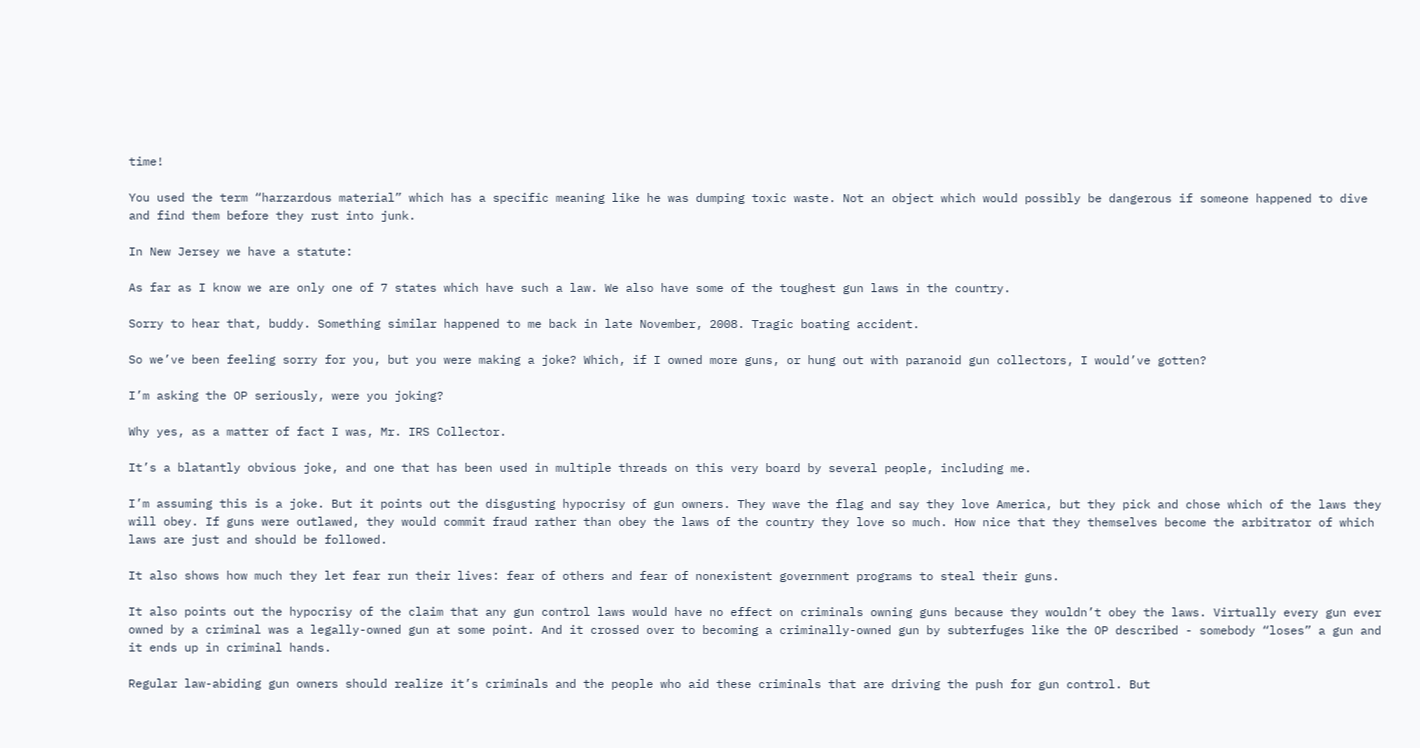time!

You used the term “harzardous material” which has a specific meaning like he was dumping toxic waste. Not an object which would possibly be dangerous if someone happened to dive and find them before they rust into junk.

In New Jersey we have a statute:

As far as I know we are only one of 7 states which have such a law. We also have some of the toughest gun laws in the country.

Sorry to hear that, buddy. Something similar happened to me back in late November, 2008. Tragic boating accident.

So we’ve been feeling sorry for you, but you were making a joke? Which, if I owned more guns, or hung out with paranoid gun collectors, I would’ve gotten?

I’m asking the OP seriously, were you joking?

Why yes, as a matter of fact I was, Mr. IRS Collector.

It’s a blatantly obvious joke, and one that has been used in multiple threads on this very board by several people, including me.

I’m assuming this is a joke. But it points out the disgusting hypocrisy of gun owners. They wave the flag and say they love America, but they pick and chose which of the laws they will obey. If guns were outlawed, they would commit fraud rather than obey the laws of the country they love so much. How nice that they themselves become the arbitrator of which laws are just and should be followed.

It also shows how much they let fear run their lives: fear of others and fear of nonexistent government programs to steal their guns.

It also points out the hypocrisy of the claim that any gun control laws would have no effect on criminals owning guns because they wouldn’t obey the laws. Virtually every gun ever owned by a criminal was a legally-owned gun at some point. And it crossed over to becoming a criminally-owned gun by subterfuges like the OP described - somebody “loses” a gun and it ends up in criminal hands.

Regular law-abiding gun owners should realize it’s criminals and the people who aid these criminals that are driving the push for gun control. But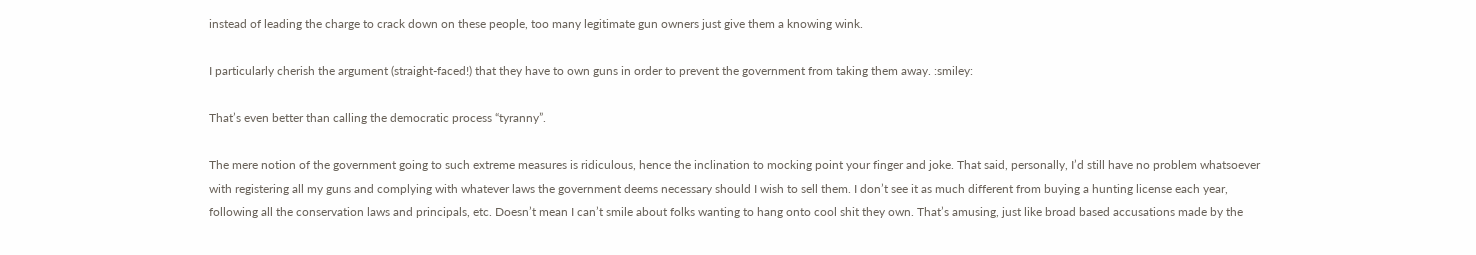instead of leading the charge to crack down on these people, too many legitimate gun owners just give them a knowing wink.

I particularly cherish the argument (straight-faced!) that they have to own guns in order to prevent the government from taking them away. :smiley:

That’s even better than calling the democratic process “tyranny”.

The mere notion of the government going to such extreme measures is ridiculous, hence the inclination to mocking point your finger and joke. That said, personally, I’d still have no problem whatsoever with registering all my guns and complying with whatever laws the government deems necessary should I wish to sell them. I don’t see it as much different from buying a hunting license each year, following all the conservation laws and principals, etc. Doesn’t mean I can’t smile about folks wanting to hang onto cool shit they own. That’s amusing, just like broad based accusations made by the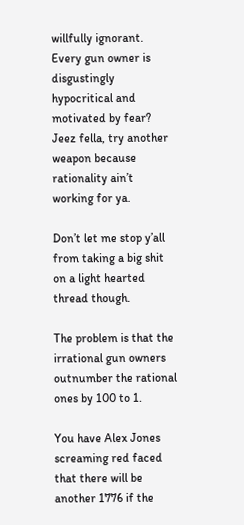willfully ignorant. Every gun owner is disgustingly hypocritical and motivated by fear? Jeez fella, try another weapon because rationality ain’t working for ya.

Don’t let me stop y’all from taking a big shit on a light hearted thread though.

The problem is that the irrational gun owners outnumber the rational ones by 100 to 1.

You have Alex Jones screaming red faced that there will be another 1776 if the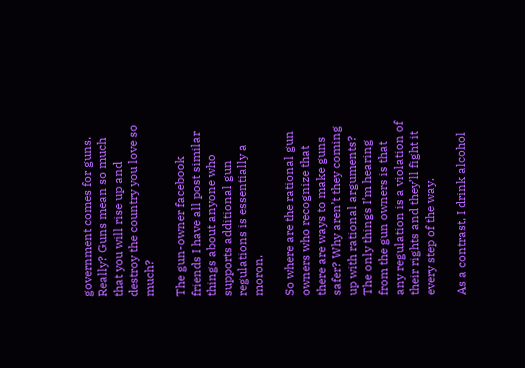government comes for guns. Really? Guns mean so much that you will rise up and destroy the country you love so much?

The gun-owner facebook friends I have all post similar things about anyone who supports additional gun regulations is essentially a moron.

So where are the rational gun owners who recognize that there are ways to make guns safer? Why aren’t they coming up with rational arguments? The only things I’m hearing from the gun owners is that any regulation is a violation of their rights and they’ll fight it every step of the way.

As a contrast, I drink alcohol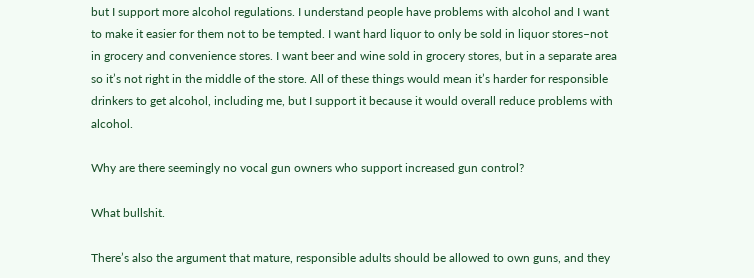but I support more alcohol regulations. I understand people have problems with alcohol and I want to make it easier for them not to be tempted. I want hard liquor to only be sold in liquor stores–not in grocery and convenience stores. I want beer and wine sold in grocery stores, but in a separate area so it’s not right in the middle of the store. All of these things would mean it’s harder for responsible drinkers to get alcohol, including me, but I support it because it would overall reduce problems with alcohol.

Why are there seemingly no vocal gun owners who support increased gun control?

What bullshit.

There’s also the argument that mature, responsible adults should be allowed to own guns, and they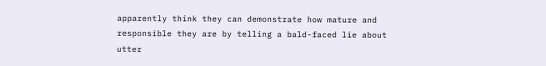apparently think they can demonstrate how mature and responsible they are by telling a bald-faced lie about utter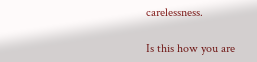carelessness.

Is this how you are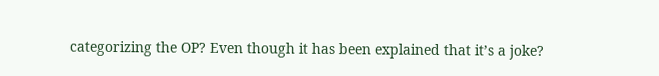categorizing the OP? Even though it has been explained that it’s a joke?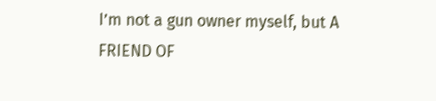I’m not a gun owner myself, but A FRIEND OF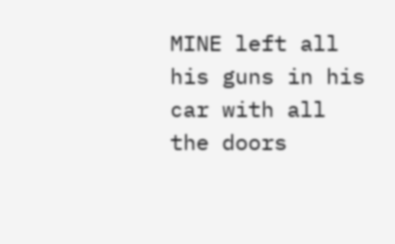MINE left all his guns in his car with all the doors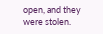open, and they were stolen.